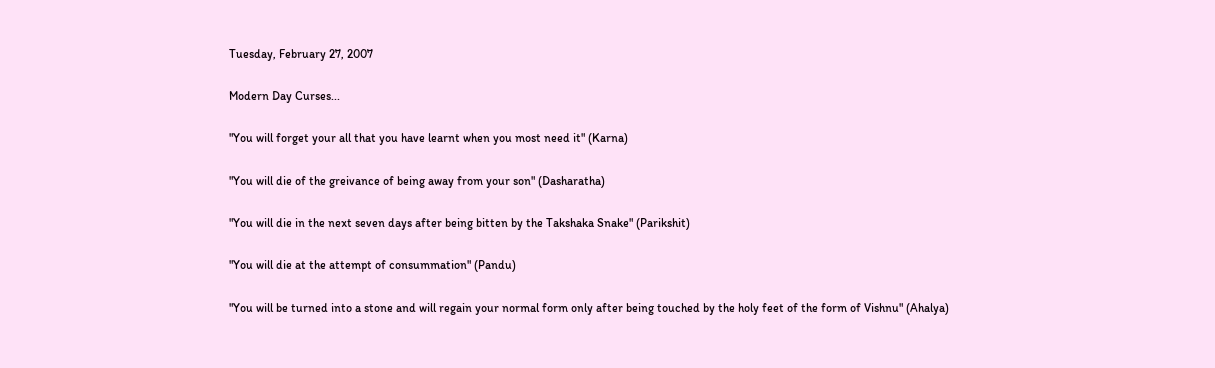Tuesday, February 27, 2007

Modern Day Curses...

"You will forget your all that you have learnt when you most need it" (Karna)

"You will die of the greivance of being away from your son" (Dasharatha)

"You will die in the next seven days after being bitten by the Takshaka Snake" (Parikshit)

"You will die at the attempt of consummation" (Pandu)

"You will be turned into a stone and will regain your normal form only after being touched by the holy feet of the form of Vishnu" (Ahalya)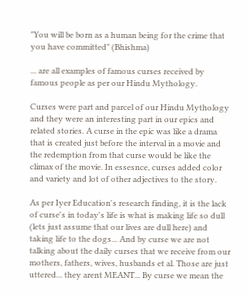"You will be born as a human being for the crime that you have committed" (Bhishma)

... are all examples of famous curses received by famous people as per our Hindu Mythology.

Curses were part and parcel of our Hindu Mythology and they were an interesting part in our epics and related stories. A curse in the epic was like a drama that is created just before the interval in a movie and the redemption from that curse would be like the climax of the movie. In essesnce, curses added color and variety and lot of other adjectives to the story.

As per Iyer Education's research finding, it is the lack of curse's in today's life is what is making life so dull (lets just assume that our lives are dull here) and taking life to the dogs... And by curse we are not talking about the daily curses that we receive from our mothers, fathers, wives, husbands et al. Those are just uttered... they arent MEANT... By curse we mean the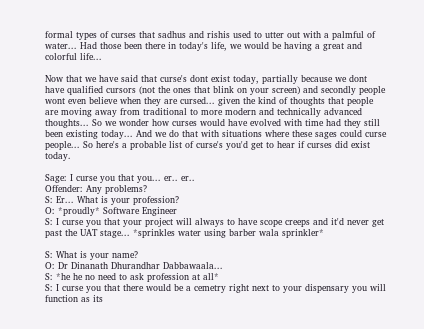formal types of curses that sadhus and rishis used to utter out with a palmful of water... Had those been there in today's life, we would be having a great and colorful life...

Now that we have said that curse's dont exist today, partially because we dont have qualified cursors (not the ones that blink on your screen) and secondly people wont even believe when they are cursed... given the kind of thoughts that people are moving away from traditional to more modern and technically advanced thoughts... So we wonder how curses would have evolved with time had they still been existing today... And we do that with situations where these sages could curse people... So here's a probable list of curse's you'd get to hear if curses did exist today.

Sage: I curse you that you... er.. er..
Offender: Any problems?
S: Er... What is your profession?
O: *proudly* Software Engineer
S: I curse you that your project will always to have scope creeps and it'd never get past the UAT stage... *sprinkles water using barber wala sprinkler*

S: What is your name?
O: Dr Dinanath Dhurandhar Dabbawaala...
S: *he he no need to ask profession at all*
S: I curse you that there would be a cemetry right next to your dispensary you will function as its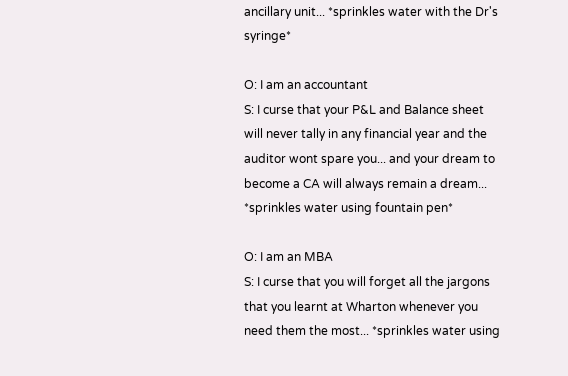ancillary unit... *sprinkles water with the Dr's syringe*

O: I am an accountant
S: I curse that your P&L and Balance sheet will never tally in any financial year and the auditor wont spare you... and your dream to become a CA will always remain a dream... *sprinkles water using fountain pen*

O: I am an MBA
S: I curse that you will forget all the jargons that you learnt at Wharton whenever you need them the most... *sprinkles water using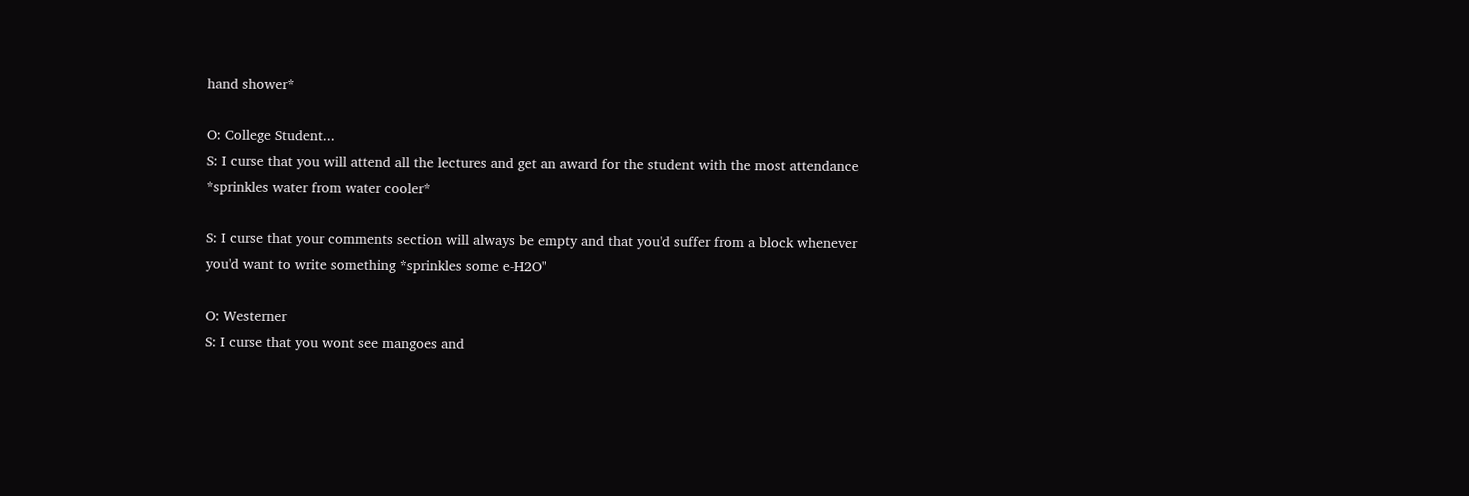hand shower*

O: College Student...
S: I curse that you will attend all the lectures and get an award for the student with the most attendance *sprinkles water from water cooler*

S: I curse that your comments section will always be empty and that you'd suffer from a block whenever you'd want to write something *sprinkles some e-H2O"

O: Westerner
S: I curse that you wont see mangoes and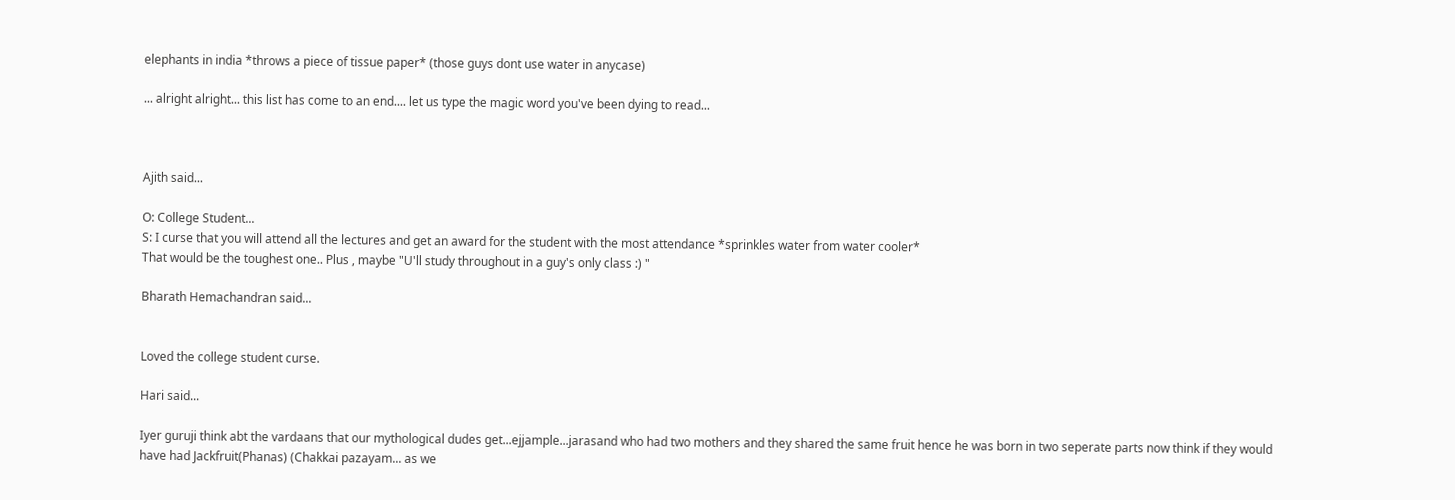elephants in india *throws a piece of tissue paper* (those guys dont use water in anycase)

... alright alright... this list has come to an end.... let us type the magic word you've been dying to read...



Ajith said...

O: College Student...
S: I curse that you will attend all the lectures and get an award for the student with the most attendance *sprinkles water from water cooler*
That would be the toughest one.. Plus , maybe "U'll study throughout in a guy's only class :) "

Bharath Hemachandran said...


Loved the college student curse.

Hari said...

Iyer guruji think abt the vardaans that our mythological dudes get...ejjample...jarasand who had two mothers and they shared the same fruit hence he was born in two seperate parts now think if they would have had Jackfruit(Phanas) (Chakkai pazayam... as we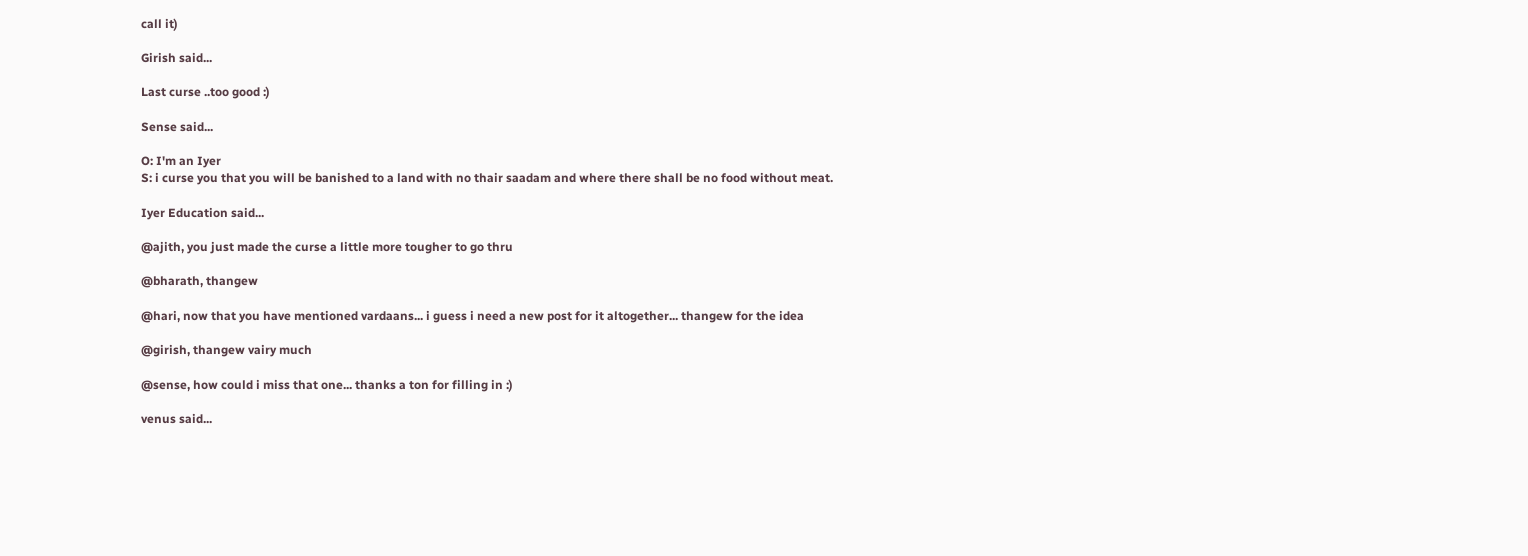call it)

Girish said...

Last curse ..too good :)

Sense said...

O: I'm an Iyer
S: i curse you that you will be banished to a land with no thair saadam and where there shall be no food without meat.

Iyer Education said...

@ajith, you just made the curse a little more tougher to go thru

@bharath, thangew

@hari, now that you have mentioned vardaans... i guess i need a new post for it altogether... thangew for the idea

@girish, thangew vairy much

@sense, how could i miss that one... thanks a ton for filling in :)

venus said...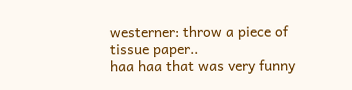westerner: throw a piece of tissue paper..
haa haa that was very funny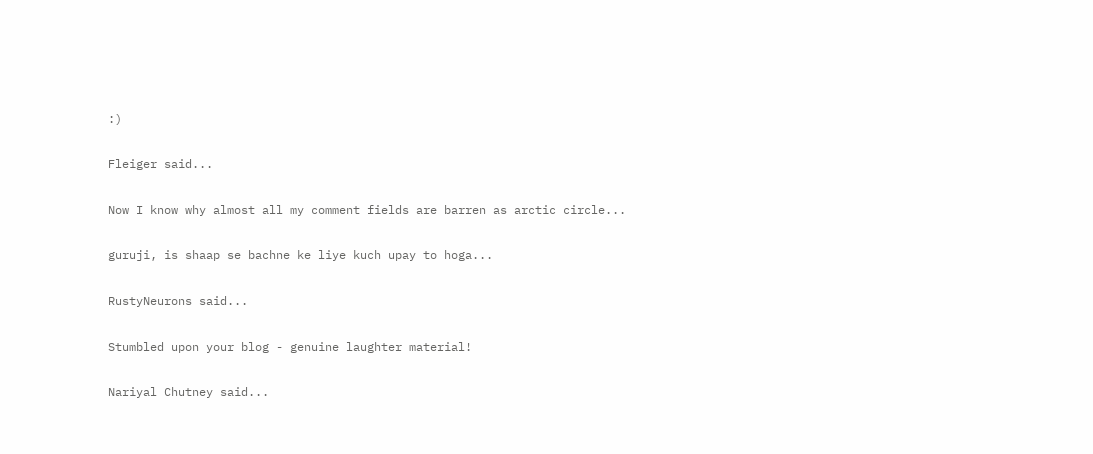:)

Fleiger said...

Now I know why almost all my comment fields are barren as arctic circle...

guruji, is shaap se bachne ke liye kuch upay to hoga...

RustyNeurons said...

Stumbled upon your blog - genuine laughter material!

Nariyal Chutney said...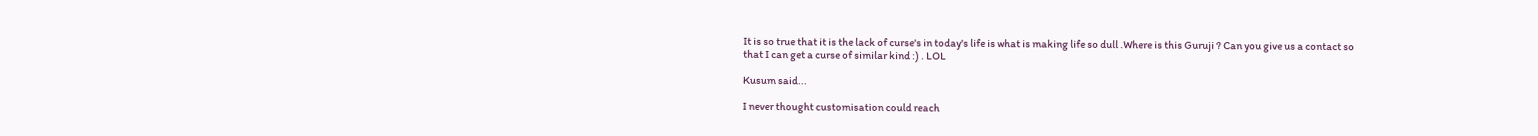It is so true that it is the lack of curse's in today's life is what is making life so dull .Where is this Guruji ? Can you give us a contact so that I can get a curse of similar kind :) . LOL

Kusum said...

I never thought customisation could reach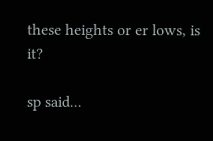these heights or er lows, is it?

sp said...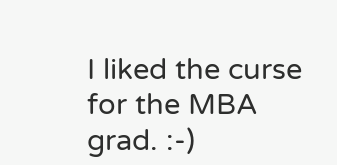I liked the curse for the MBA grad. :-)